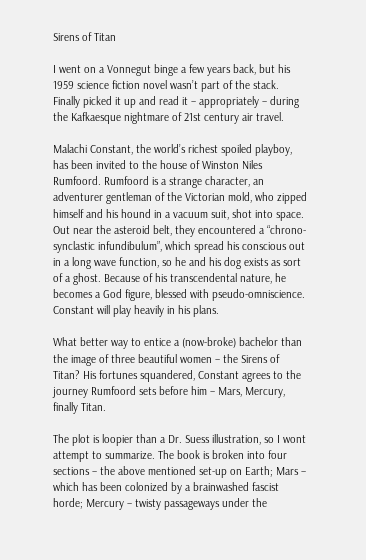Sirens of Titan

I went on a Vonnegut binge a few years back, but his 1959 science fiction novel wasn’t part of the stack. Finally picked it up and read it – appropriately – during the Kafkaesque nightmare of 21st century air travel.

Malachi Constant, the world’s richest spoiled playboy, has been invited to the house of Winston Niles Rumfoord. Rumfoord is a strange character, an adventurer gentleman of the Victorian mold, who zipped himself and his hound in a vacuum suit, shot into space. Out near the asteroid belt, they encountered a “chrono-synclastic infundibulum”, which spread his conscious out in a long wave function, so he and his dog exists as sort of a ghost. Because of his transcendental nature, he becomes a God figure, blessed with pseudo-omniscience. Constant will play heavily in his plans.

What better way to entice a (now-broke) bachelor than the image of three beautiful women – the Sirens of Titan? His fortunes squandered, Constant agrees to the journey Rumfoord sets before him – Mars, Mercury, finally Titan.

The plot is loopier than a Dr. Suess illustration, so I wont attempt to summarize. The book is broken into four sections – the above mentioned set-up on Earth; Mars – which has been colonized by a brainwashed fascist horde; Mercury – twisty passageways under the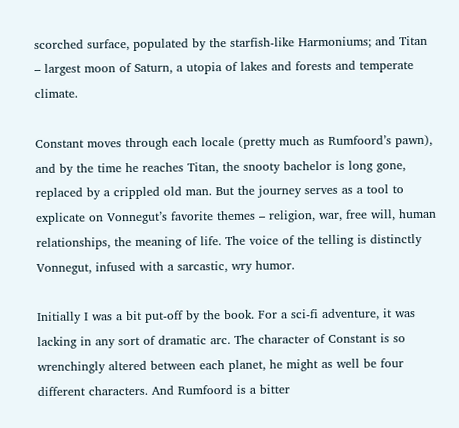scorched surface, populated by the starfish-like Harmoniums; and Titan – largest moon of Saturn, a utopia of lakes and forests and temperate climate.

Constant moves through each locale (pretty much as Rumfoord’s pawn), and by the time he reaches Titan, the snooty bachelor is long gone, replaced by a crippled old man. But the journey serves as a tool to explicate on Vonnegut’s favorite themes – religion, war, free will, human relationships, the meaning of life. The voice of the telling is distinctly Vonnegut, infused with a sarcastic, wry humor.

Initially I was a bit put-off by the book. For a sci-fi adventure, it was lacking in any sort of dramatic arc. The character of Constant is so wrenchingly altered between each planet, he might as well be four different characters. And Rumfoord is a bitter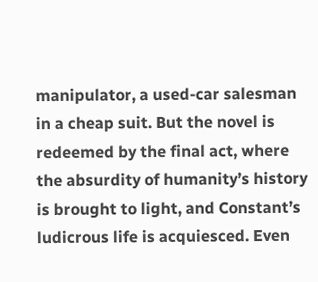manipulator, a used-car salesman in a cheap suit. But the novel is redeemed by the final act, where the absurdity of humanity’s history is brought to light, and Constant’s ludicrous life is acquiesced. Even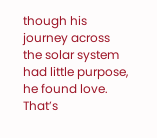though his journey across the solar system had little purpose, he found love. That’s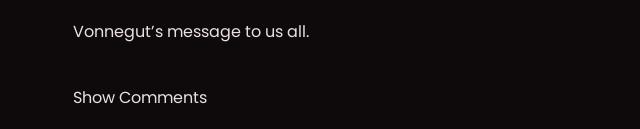Vonnegut’s message to us all.

Show Comments